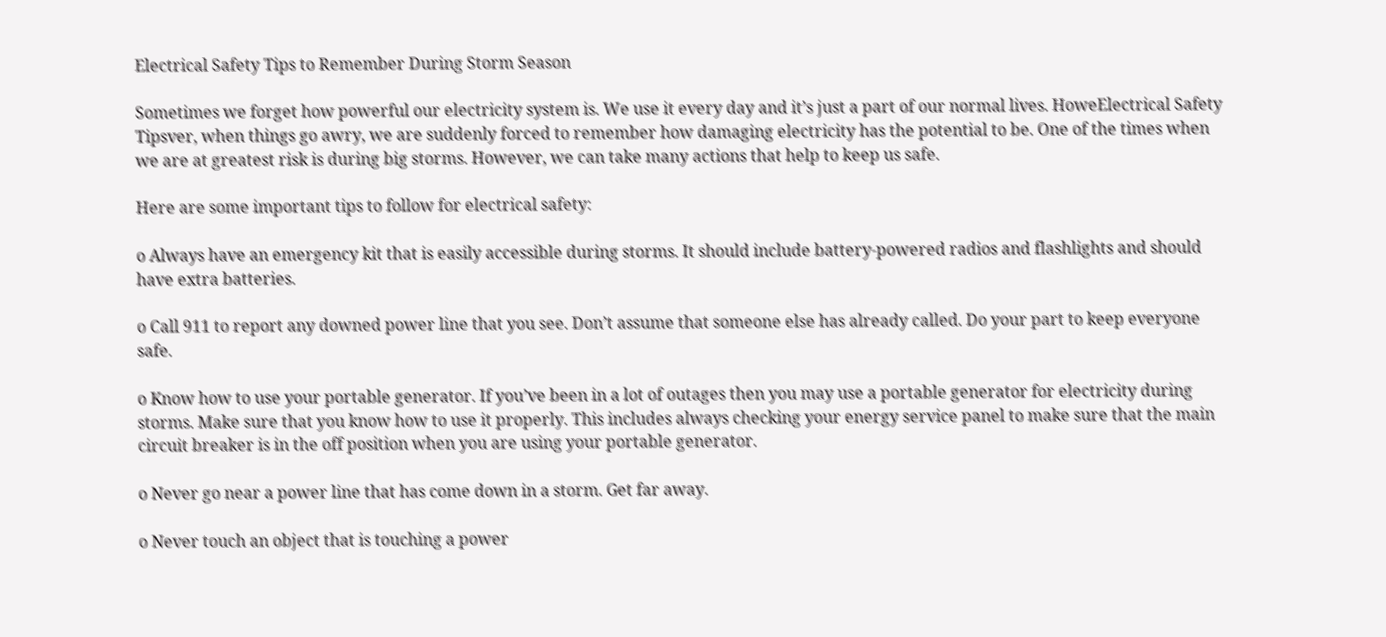Electrical Safety Tips to Remember During Storm Season

Sometimes we forget how powerful our electricity system is. We use it every day and it’s just a part of our normal lives. HoweElectrical Safety Tipsver, when things go awry, we are suddenly forced to remember how damaging electricity has the potential to be. One of the times when we are at greatest risk is during big storms. However, we can take many actions that help to keep us safe.

Here are some important tips to follow for electrical safety:

o Always have an emergency kit that is easily accessible during storms. It should include battery-powered radios and flashlights and should have extra batteries.

o Call 911 to report any downed power line that you see. Don’t assume that someone else has already called. Do your part to keep everyone safe.

o Know how to use your portable generator. If you’ve been in a lot of outages then you may use a portable generator for electricity during storms. Make sure that you know how to use it properly. This includes always checking your energy service panel to make sure that the main circuit breaker is in the off position when you are using your portable generator.

o Never go near a power line that has come down in a storm. Get far away.

o Never touch an object that is touching a power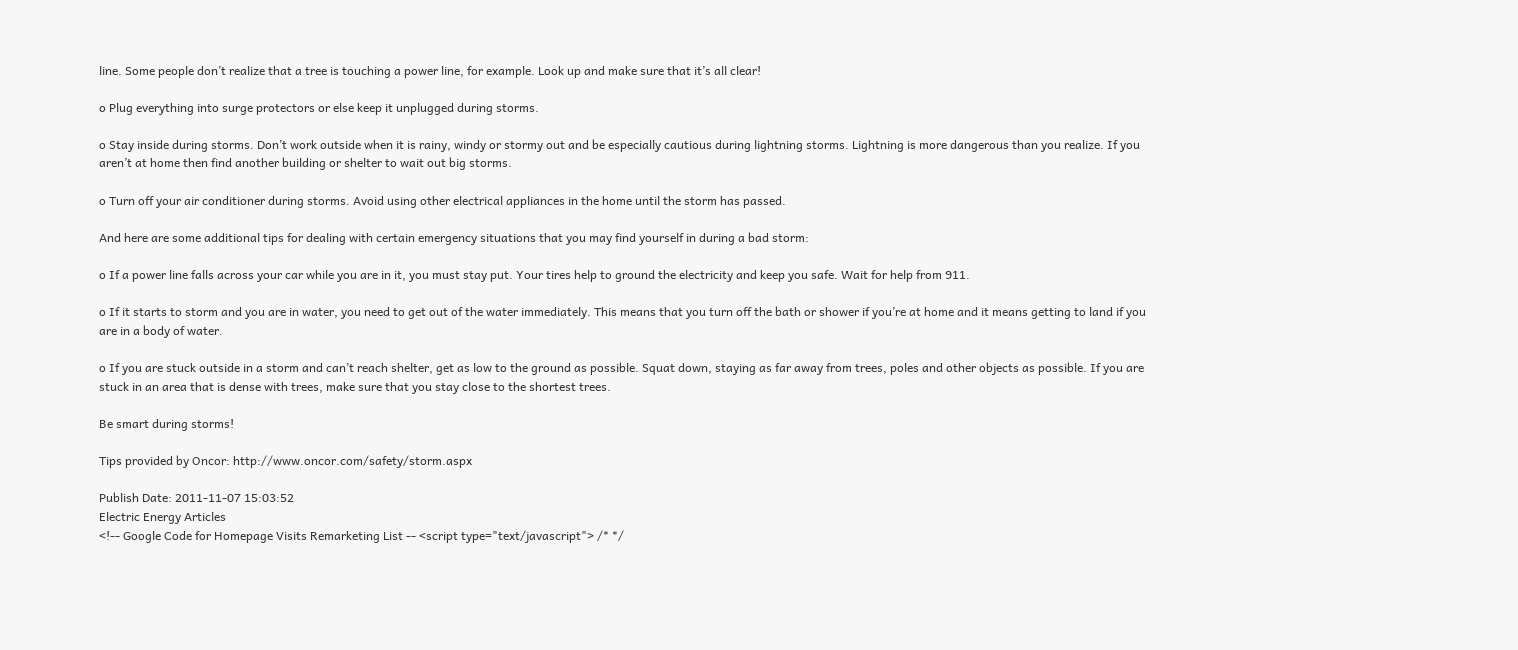line. Some people don’t realize that a tree is touching a power line, for example. Look up and make sure that it’s all clear!

o Plug everything into surge protectors or else keep it unplugged during storms.

o Stay inside during storms. Don’t work outside when it is rainy, windy or stormy out and be especially cautious during lightning storms. Lightning is more dangerous than you realize. If you aren’t at home then find another building or shelter to wait out big storms.

o Turn off your air conditioner during storms. Avoid using other electrical appliances in the home until the storm has passed.

And here are some additional tips for dealing with certain emergency situations that you may find yourself in during a bad storm:

o If a power line falls across your car while you are in it, you must stay put. Your tires help to ground the electricity and keep you safe. Wait for help from 911.

o If it starts to storm and you are in water, you need to get out of the water immediately. This means that you turn off the bath or shower if you’re at home and it means getting to land if you are in a body of water.

o If you are stuck outside in a storm and can’t reach shelter, get as low to the ground as possible. Squat down, staying as far away from trees, poles and other objects as possible. If you are stuck in an area that is dense with trees, make sure that you stay close to the shortest trees.

Be smart during storms!

Tips provided by Oncor: http://www.oncor.com/safety/storm.aspx

Publish Date: 2011-11-07 15:03:52
Electric Energy Articles
<!-- Google Code for Homepage Visits Remarketing List -- <script type="text/javascript"> /* */